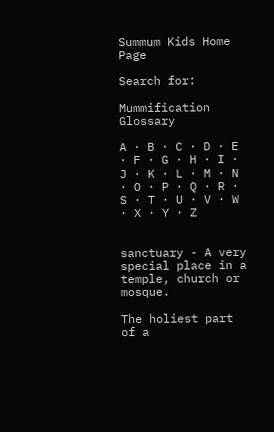Summum Kids Home Page

Search for:

Mummification Glossary

A · B · C · D · E · F · G · H · I · J · K · L · M · N · O · P · Q · R · S · T · U · V · W · X · Y · Z


sanctuary - A very special place in a temple, church or mosque.

The holiest part of a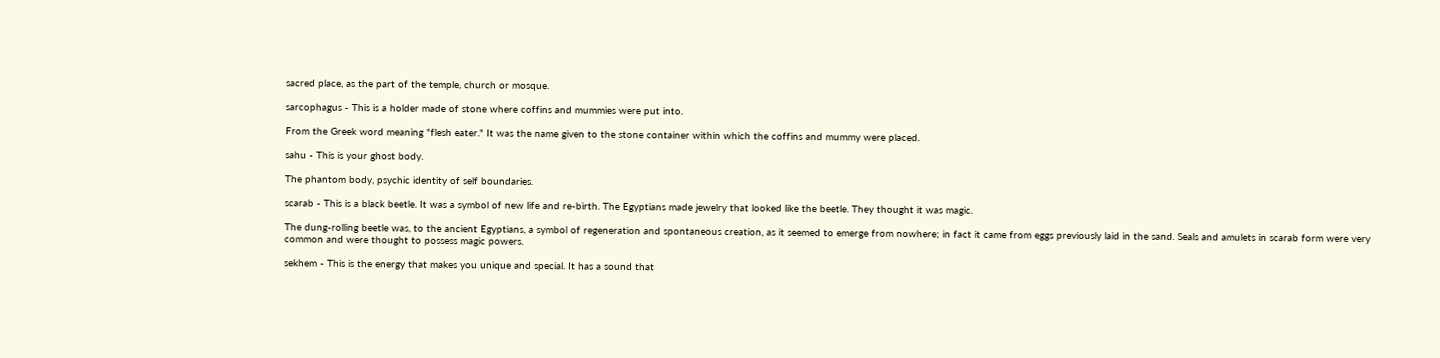sacred place, as the part of the temple, church or mosque.

sarcophagus - This is a holder made of stone where coffins and mummies were put into.

From the Greek word meaning "flesh eater." It was the name given to the stone container within which the coffins and mummy were placed.

sahu - This is your ghost body.

The phantom body, psychic identity of self boundaries.

scarab - This is a black beetle. It was a symbol of new life and re-birth. The Egyptians made jewelry that looked like the beetle. They thought it was magic.

The dung-rolling beetle was, to the ancient Egyptians, a symbol of regeneration and spontaneous creation, as it seemed to emerge from nowhere; in fact it came from eggs previously laid in the sand. Seals and amulets in scarab form were very common and were thought to possess magic powers.

sekhem - This is the energy that makes you unique and special. It has a sound that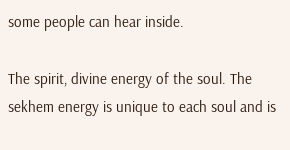some people can hear inside.

The spirit, divine energy of the soul. The sekhem energy is unique to each soul and is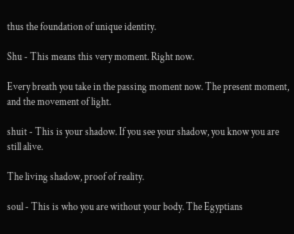thus the foundation of unique identity.

Shu - This means this very moment. Right now.

Every breath you take in the passing moment now. The present moment, and the movement of light.

shuit - This is your shadow. If you see your shadow, you know you are still alive.

The living shadow, proof of reality.

soul - This is who you are without your body. The Egyptians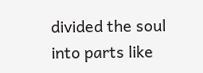divided the soul into parts like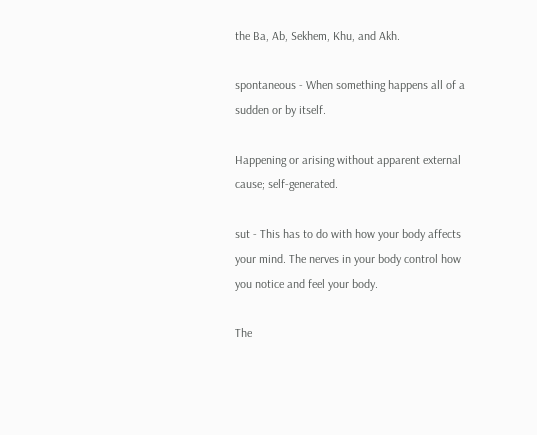the Ba, Ab, Sekhem, Khu, and Akh.

spontaneous - When something happens all of a sudden or by itself.

Happening or arising without apparent external cause; self-generated.

sut - This has to do with how your body affects your mind. The nerves in your body control how you notice and feel your body.

The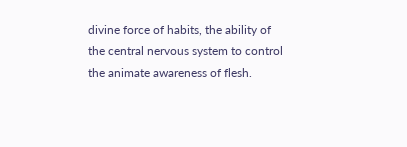divine force of habits, the ability of the central nervous system to control the animate awareness of flesh.